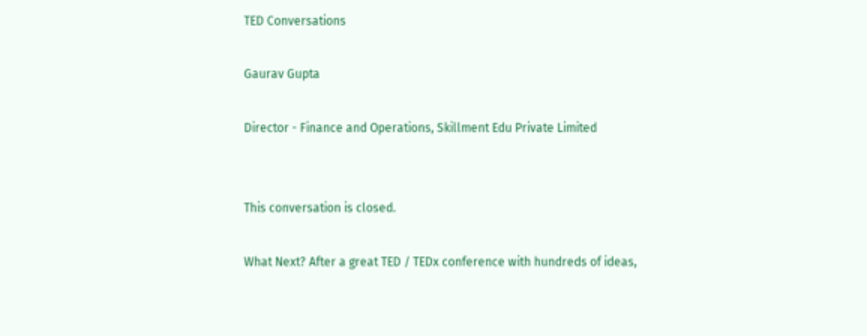TED Conversations

Gaurav Gupta

Director - Finance and Operations, Skillment Edu Private Limited


This conversation is closed.

What Next? After a great TED / TEDx conference with hundreds of ideas,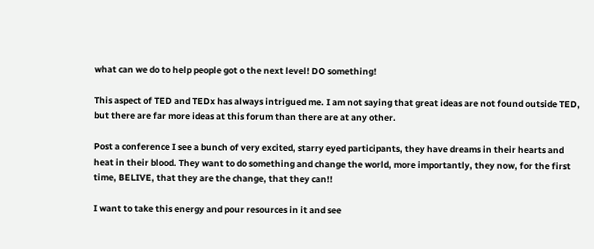what can we do to help people got o the next level! DO something!

This aspect of TED and TEDx has always intrigued me. I am not saying that great ideas are not found outside TED, but there are far more ideas at this forum than there are at any other.

Post a conference I see a bunch of very excited, starry eyed participants, they have dreams in their hearts and heat in their blood. They want to do something and change the world, more importantly, they now, for the first time, BELIVE, that they are the change, that they can!!

I want to take this energy and pour resources in it and see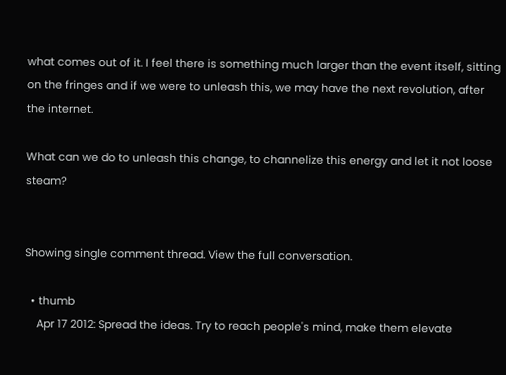what comes out of it. I feel there is something much larger than the event itself, sitting on the fringes and if we were to unleash this, we may have the next revolution, after the internet.

What can we do to unleash this change, to channelize this energy and let it not loose steam?


Showing single comment thread. View the full conversation.

  • thumb
    Apr 17 2012: Spread the ideas. Try to reach people's mind, make them elevate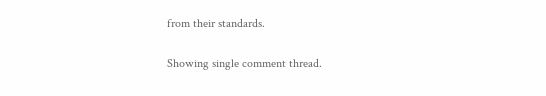from their standards.

Showing single comment thread.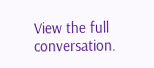View the full conversation.